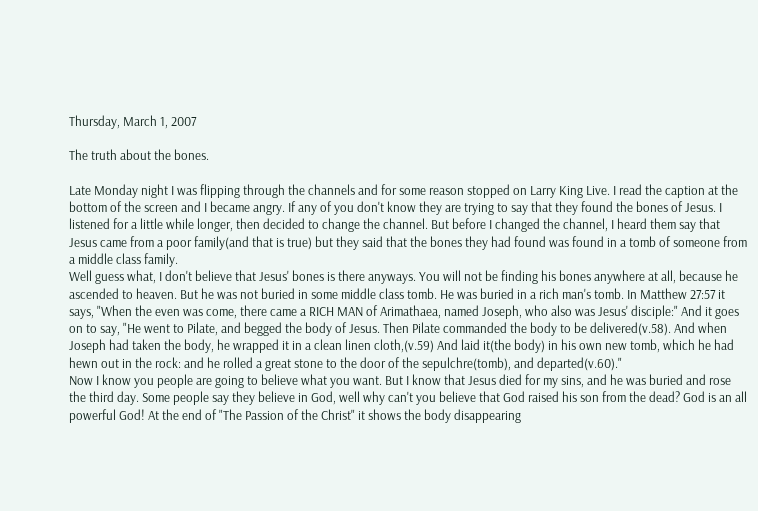Thursday, March 1, 2007

The truth about the bones.

Late Monday night I was flipping through the channels and for some reason stopped on Larry King Live. I read the caption at the bottom of the screen and I became angry. If any of you don't know they are trying to say that they found the bones of Jesus. I listened for a little while longer, then decided to change the channel. But before I changed the channel, I heard them say that Jesus came from a poor family(and that is true) but they said that the bones they had found was found in a tomb of someone from a middle class family.
Well guess what, I don't believe that Jesus' bones is there anyways. You will not be finding his bones anywhere at all, because he ascended to heaven. But he was not buried in some middle class tomb. He was buried in a rich man's tomb. In Matthew 27:57 it says, "When the even was come, there came a RICH MAN of Arimathaea, named Joseph, who also was Jesus' disciple:" And it goes on to say, "He went to Pilate, and begged the body of Jesus. Then Pilate commanded the body to be delivered(v.58). And when Joseph had taken the body, he wrapped it in a clean linen cloth,(v.59) And laid it(the body) in his own new tomb, which he had hewn out in the rock: and he rolled a great stone to the door of the sepulchre(tomb), and departed(v.60)."
Now I know you people are going to believe what you want. But I know that Jesus died for my sins, and he was buried and rose the third day. Some people say they believe in God, well why can't you believe that God raised his son from the dead? God is an all powerful God! At the end of "The Passion of the Christ" it shows the body disappearing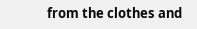from the clothes and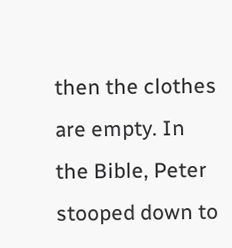then the clothes are empty. In the Bible, Peter stooped down to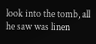look into the tomb, all he saw was linen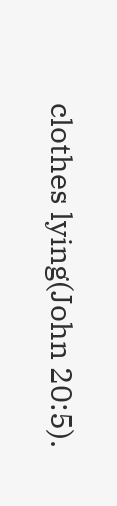clothes lying(John 20:5).